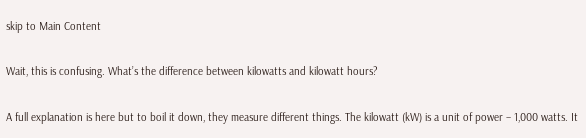skip to Main Content

Wait, this is confusing. What’s the difference between kilowatts and kilowatt hours?

A full explanation is here but to boil it down, they measure different things. The kilowatt (kW) is a unit of power – 1,000 watts. It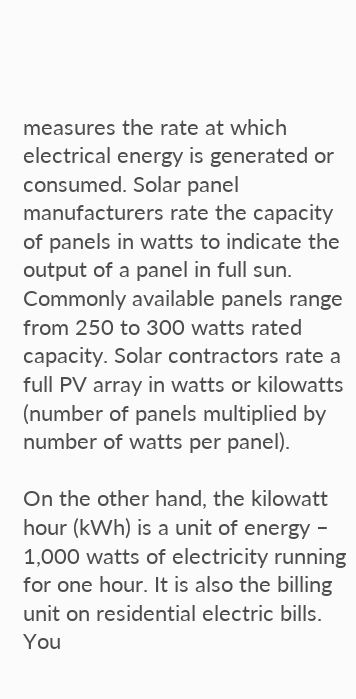measures the rate at which electrical energy is generated or consumed. Solar panel manufacturers rate the capacity of panels in watts to indicate the output of a panel in full sun. Commonly available panels range from 250 to 300 watts rated capacity. Solar contractors rate a full PV array in watts or kilowatts (number of panels multiplied by number of watts per panel).

On the other hand, the kilowatt hour (kWh) is a unit of energy – 1,000 watts of electricity running for one hour. It is also the billing unit on residential electric bills. You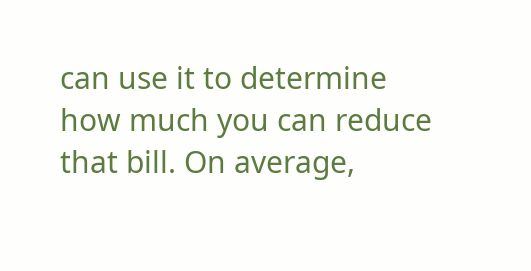can use it to determine how much you can reduce that bill. On average,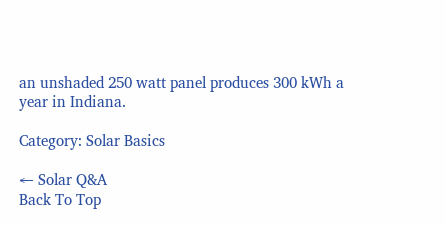an unshaded 250 watt panel produces 300 kWh a year in Indiana.

Category: Solar Basics

← Solar Q&A
Back To Top